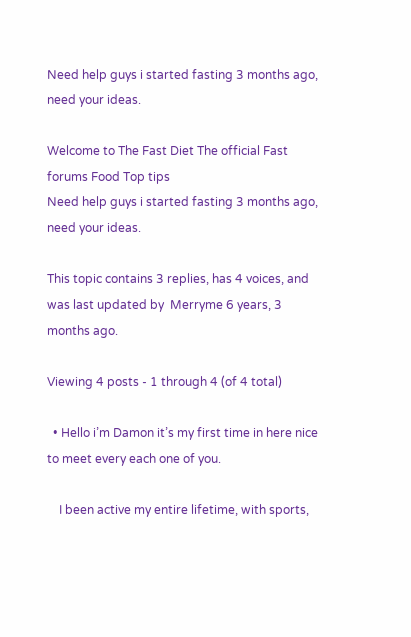Need help guys i started fasting 3 months ago, need your ideas.

Welcome to The Fast Diet The official Fast forums Food Top tips
Need help guys i started fasting 3 months ago, need your ideas.

This topic contains 3 replies, has 4 voices, and was last updated by  Merryme 6 years, 3 months ago.

Viewing 4 posts - 1 through 4 (of 4 total)

  • Hello i’m Damon it’s my first time in here nice to meet every each one of you.

    I been active my entire lifetime, with sports,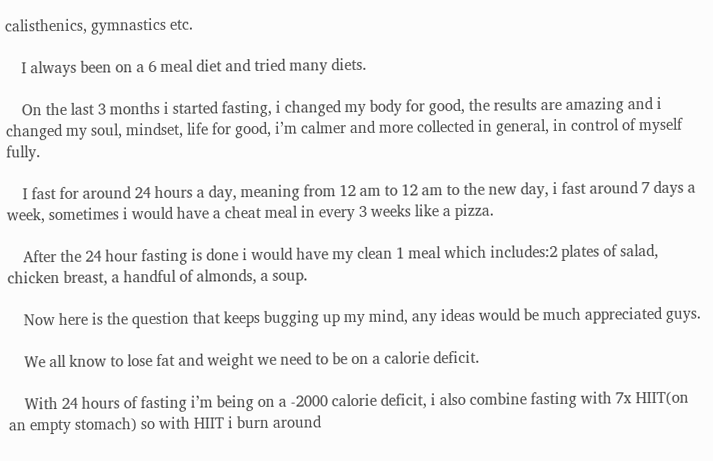calisthenics, gymnastics etc.

    I always been on a 6 meal diet and tried many diets.

    On the last 3 months i started fasting, i changed my body for good, the results are amazing and i changed my soul, mindset, life for good, i’m calmer and more collected in general, in control of myself fully.

    I fast for around 24 hours a day, meaning from 12 am to 12 am to the new day, i fast around 7 days a week, sometimes i would have a cheat meal in every 3 weeks like a pizza.

    After the 24 hour fasting is done i would have my clean 1 meal which includes:2 plates of salad, chicken breast, a handful of almonds, a soup.

    Now here is the question that keeps bugging up my mind, any ideas would be much appreciated guys.

    We all know to lose fat and weight we need to be on a calorie deficit.

    With 24 hours of fasting i’m being on a -2000 calorie deficit, i also combine fasting with 7x HIIT(on an empty stomach) so with HIIT i burn around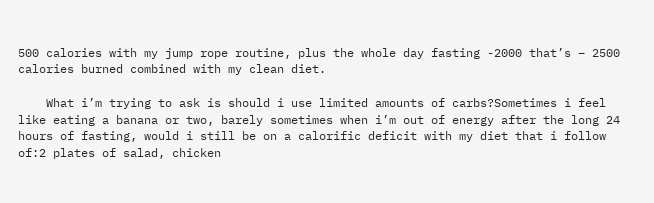500 calories with my jump rope routine, plus the whole day fasting -2000 that’s – 2500 calories burned combined with my clean diet.

    What i’m trying to ask is should i use limited amounts of carbs?Sometimes i feel like eating a banana or two, barely sometimes when i’m out of energy after the long 24 hours of fasting, would i still be on a calorific deficit with my diet that i follow of:2 plates of salad, chicken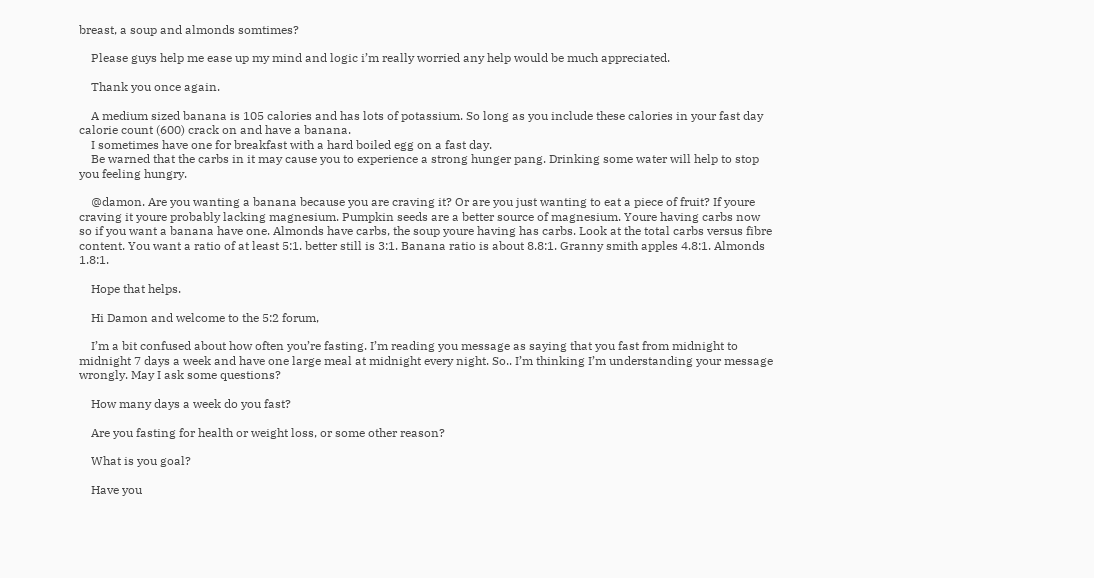breast, a soup and almonds somtimes?

    Please guys help me ease up my mind and logic i’m really worried any help would be much appreciated.

    Thank you once again.

    A medium sized banana is 105 calories and has lots of potassium. So long as you include these calories in your fast day calorie count (600) crack on and have a banana.
    I sometimes have one for breakfast with a hard boiled egg on a fast day.
    Be warned that the carbs in it may cause you to experience a strong hunger pang. Drinking some water will help to stop you feeling hungry.

    @damon. Are you wanting a banana because you are craving it? Or are you just wanting to eat a piece of fruit? If youre craving it youre probably lacking magnesium. Pumpkin seeds are a better source of magnesium. Youre having carbs now so if you want a banana have one. Almonds have carbs, the soup youre having has carbs. Look at the total carbs versus fibre content. You want a ratio of at least 5:1. better still is 3:1. Banana ratio is about 8.8:1. Granny smith apples 4.8:1. Almonds 1.8:1.

    Hope that helps.

    Hi Damon and welcome to the 5:2 forum,

    I’m a bit confused about how often you’re fasting. I’m reading you message as saying that you fast from midnight to midnight 7 days a week and have one large meal at midnight every night. So.. I’m thinking I’m understanding your message wrongly. May I ask some questions?

    How many days a week do you fast?

    Are you fasting for health or weight loss, or some other reason?

    What is you goal?

    Have you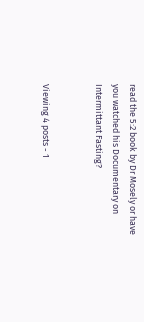read the 5:2 book by Dr Mosely or have you watched his Documentary on Intermittant Fasting?


Viewing 4 posts - 1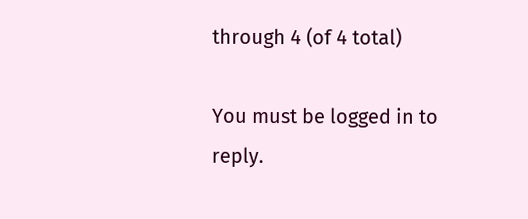through 4 (of 4 total)

You must be logged in to reply.